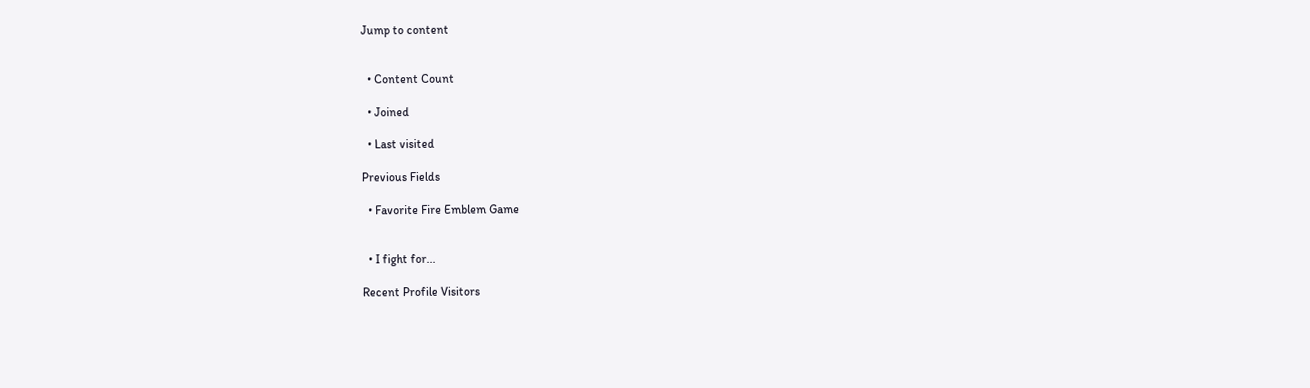Jump to content


  • Content Count

  • Joined

  • Last visited

Previous Fields

  • Favorite Fire Emblem Game


  • I fight for...

Recent Profile Visitors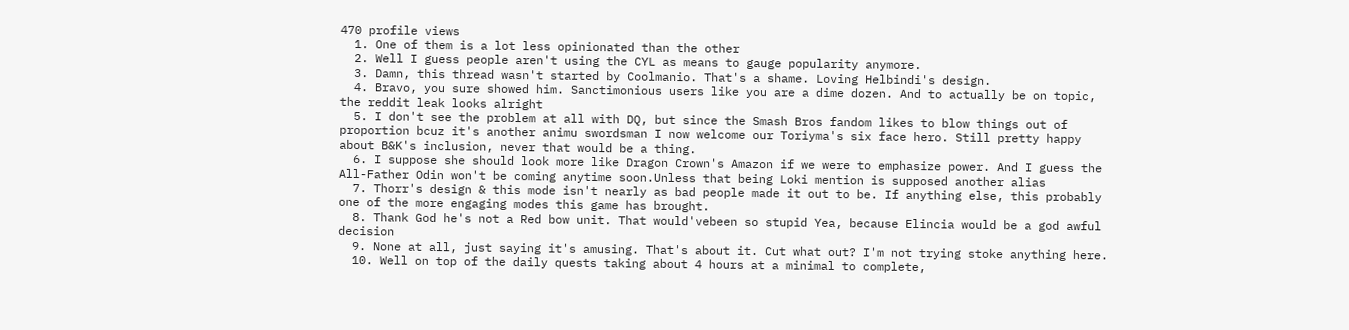470 profile views
  1. One of them is a lot less opinionated than the other
  2. Well I guess people aren't using the CYL as means to gauge popularity anymore.
  3. Damn, this thread wasn't started by Coolmanio. That's a shame. Loving Helbindi's design.
  4. Bravo, you sure showed him. Sanctimonious users like you are a dime dozen. And to actually be on topic, the reddit leak looks alright
  5. I don't see the problem at all with DQ, but since the Smash Bros fandom likes to blow things out of proportion bcuz it's another animu swordsman I now welcome our Toriyma's six face hero. Still pretty happy about B&K's inclusion, never that would be a thing.
  6. I suppose she should look more like Dragon Crown's Amazon if we were to emphasize power. And I guess the All-Father Odin won't be coming anytime soon.Unless that being Loki mention is supposed another alias
  7. Thorr's design & this mode isn't nearly as bad people made it out to be. If anything else, this probably one of the more engaging modes this game has brought.
  8. Thank God he's not a Red bow unit. That would'vebeen so stupid Yea, because Elincia would be a god awful decision
  9. None at all, just saying it's amusing. That's about it. Cut what out? I'm not trying stoke anything here.
  10. Well on top of the daily quests taking about 4 hours at a minimal to complete,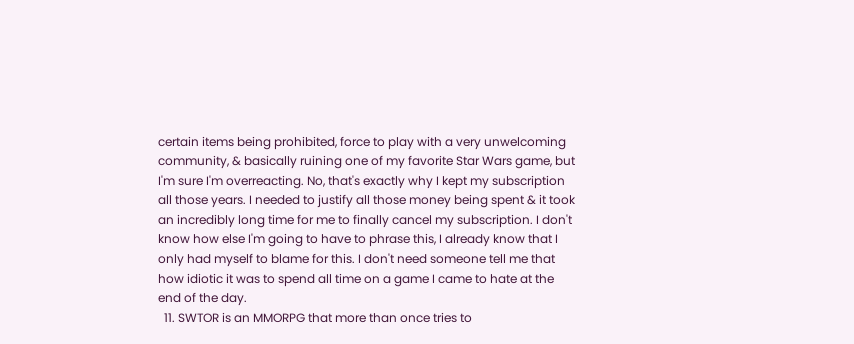certain items being prohibited, force to play with a very unwelcoming community, & basically ruining one of my favorite Star Wars game, but I'm sure I'm overreacting. No, that's exactly why I kept my subscription all those years. I needed to justify all those money being spent & it took an incredibly long time for me to finally cancel my subscription. I don't know how else I'm going to have to phrase this, I already know that I only had myself to blame for this. I don't need someone tell me that how idiotic it was to spend all time on a game I came to hate at the end of the day.
  11. SWTOR is an MMORPG that more than once tries to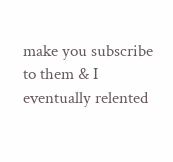make you subscribe to them & I eventually relented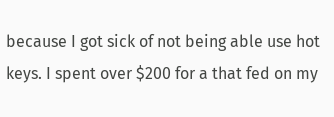because I got sick of not being able use hot keys. I spent over $200 for a that fed on my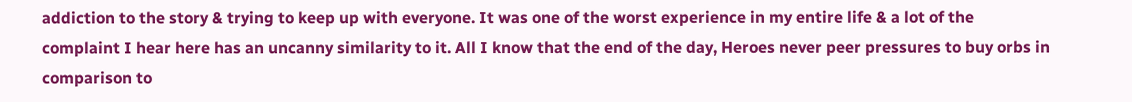addiction to the story & trying to keep up with everyone. It was one of the worst experience in my entire life & a lot of the complaint I hear here has an uncanny similarity to it. All I know that the end of the day, Heroes never peer pressures to buy orbs in comparison to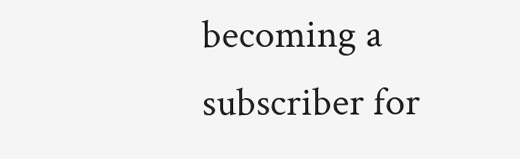becoming a subscriber for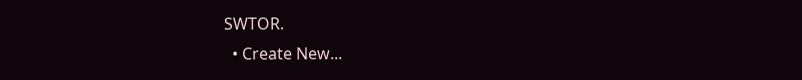SWTOR.
  • Create New...